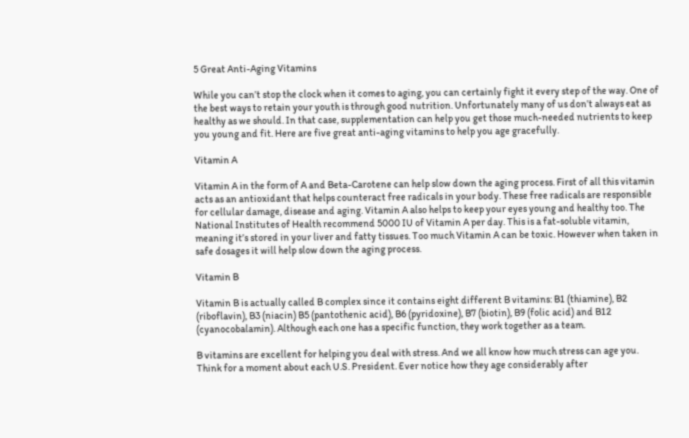5 Great Anti-Aging Vitamins

While you can’t stop the clock when it comes to aging, you can certainly fight it every step of the way. One of the best ways to retain your youth is through good nutrition. Unfortunately many of us don’t always eat as healthy as we should. In that case, supplementation can help you get those much-needed nutrients to keep you young and fit. Here are five great anti-aging vitamins to help you age gracefully.

Vitamin A

Vitamin A in the form of A and Beta-Carotene can help slow down the aging process. First of all this vitamin acts as an antioxidant that helps counteract free radicals in your body. These free radicals are responsible for cellular damage, disease and aging. Vitamin A also helps to keep your eyes young and healthy too. The National Institutes of Health recommend 5000 IU of Vitamin A per day. This is a fat-soluble vitamin, meaning it’s stored in your liver and fatty tissues. Too much Vitamin A can be toxic. However when taken in safe dosages it will help slow down the aging process.

Vitamin B

Vitamin B is actually called B complex since it contains eight different B vitamins: B1 (thiamine), B2 (riboflavin), B3 (niacin) B5 (pantothenic acid), B6 (pyridoxine), B7 (biotin), B9 (folic acid) and B12 (cyanocobalamin). Although each one has a specific function, they work together as a team.

B vitamins are excellent for helping you deal with stress. And we all know how much stress can age you. Think for a moment about each U.S. President. Ever notice how they age considerably after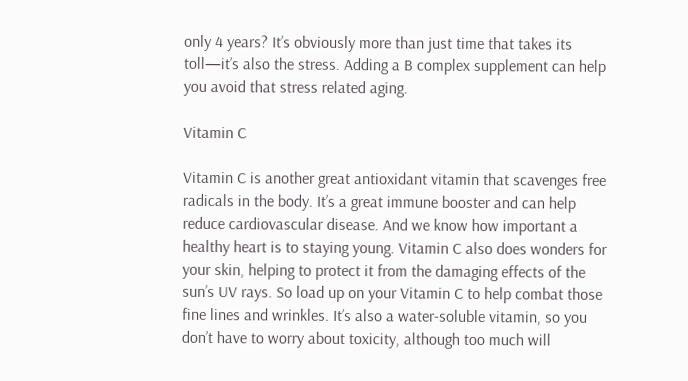only 4 years? It’s obviously more than just time that takes its toll—it’s also the stress. Adding a B complex supplement can help you avoid that stress related aging.

Vitamin C

Vitamin C is another great antioxidant vitamin that scavenges free radicals in the body. It’s a great immune booster and can help reduce cardiovascular disease. And we know how important a healthy heart is to staying young. Vitamin C also does wonders for your skin, helping to protect it from the damaging effects of the sun’s UV rays. So load up on your Vitamin C to help combat those fine lines and wrinkles. It’s also a water-soluble vitamin, so you don’t have to worry about toxicity, although too much will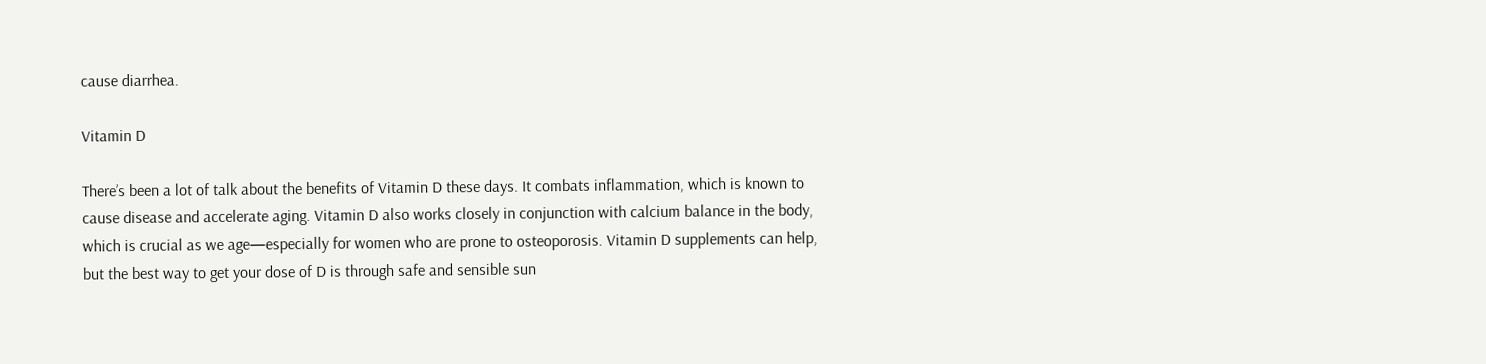cause diarrhea.

Vitamin D

There’s been a lot of talk about the benefits of Vitamin D these days. It combats inflammation, which is known to cause disease and accelerate aging. Vitamin D also works closely in conjunction with calcium balance in the body, which is crucial as we age—especially for women who are prone to osteoporosis. Vitamin D supplements can help, but the best way to get your dose of D is through safe and sensible sun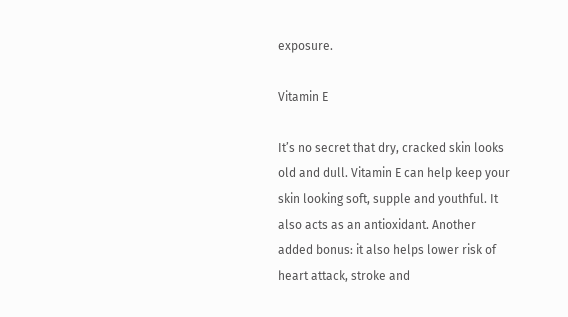exposure.

Vitamin E

It’s no secret that dry, cracked skin looks old and dull. Vitamin E can help keep your skin looking soft, supple and youthful. It also acts as an antioxidant. Another added bonus: it also helps lower risk of heart attack, stroke and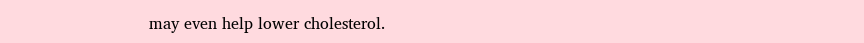may even help lower cholesterol.